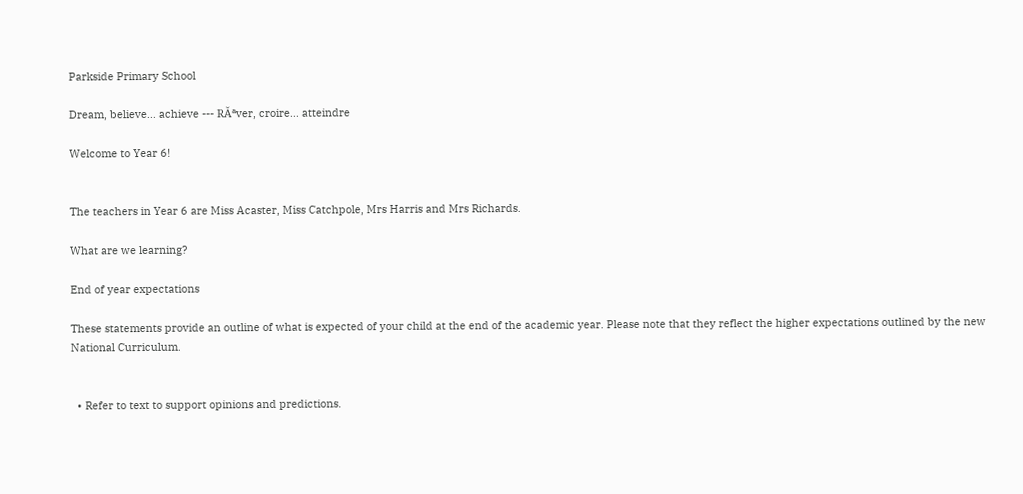Parkside Primary School

Dream, believe... achieve --- RĂªver, croire... atteindre

Welcome to Year 6!


The teachers in Year 6 are Miss Acaster, Miss Catchpole, Mrs Harris and Mrs Richards.

What are we learning?

End of year expectations

These statements provide an outline of what is expected of your child at the end of the academic year. Please note that they reflect the higher expectations outlined by the new National Curriculum.


  • Refer to text to support opinions and predictions.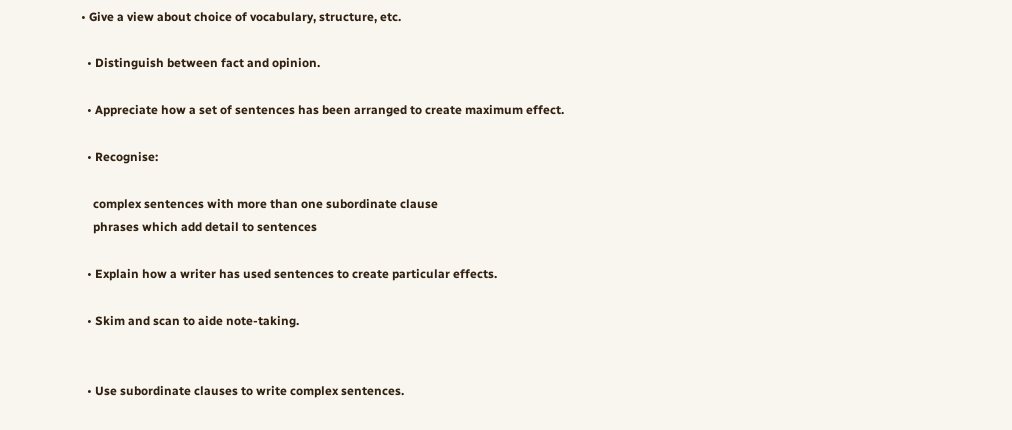• Give a view about choice of vocabulary, structure, etc.

  • Distinguish between fact and opinion.

  • Appreciate how a set of sentences has been arranged to create maximum effect.

  • Recognise:

    complex sentences with more than one subordinate clause
    phrases which add detail to sentences

  • Explain how a writer has used sentences to create particular effects.

  • Skim and scan to aide note-taking.


  • Use subordinate clauses to write complex sentences.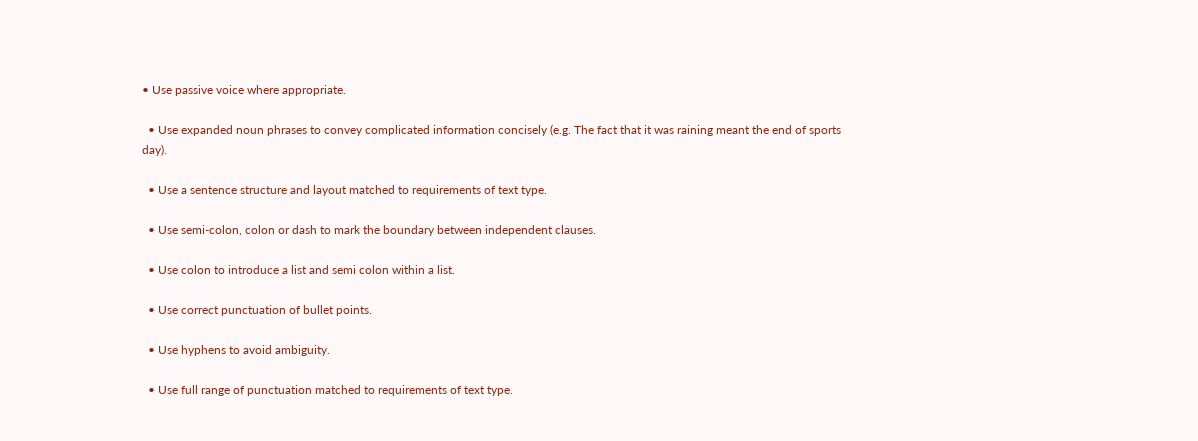• Use passive voice where appropriate.

  • Use expanded noun phrases to convey complicated information concisely (e.g. The fact that it was raining meant the end of sports day).

  • Use a sentence structure and layout matched to requirements of text type.

  • Use semi-colon, colon or dash to mark the boundary between independent clauses.

  • Use colon to introduce a list and semi colon within a list.

  • Use correct punctuation of bullet points.

  • Use hyphens to avoid ambiguity.

  • Use full range of punctuation matched to requirements of text type.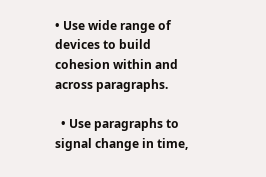• Use wide range of devices to build cohesion within and across paragraphs.

  • Use paragraphs to signal change in time,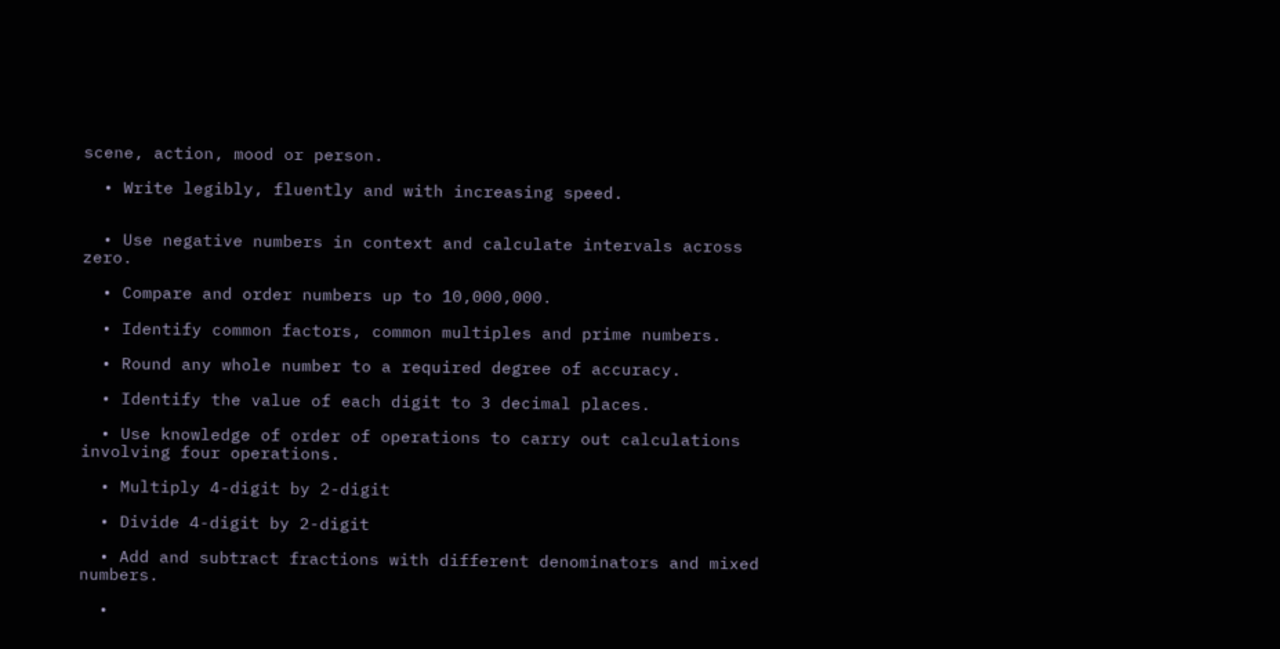scene, action, mood or person.

  • Write legibly, fluently and with increasing speed.


  • Use negative numbers in context and calculate intervals across zero.

  • Compare and order numbers up to 10,000,000.

  • Identify common factors, common multiples and prime numbers.

  • Round any whole number to a required degree of accuracy.

  • Identify the value of each digit to 3 decimal places.

  • Use knowledge of order of operations to carry out calculations involving four operations.

  • Multiply 4-digit by 2-digit

  • Divide 4-digit by 2-digit

  • Add and subtract fractions with different denominators and mixed numbers.

  •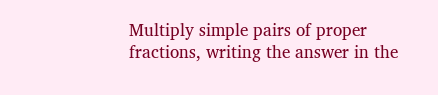Multiply simple pairs of proper fractions, writing the answer in the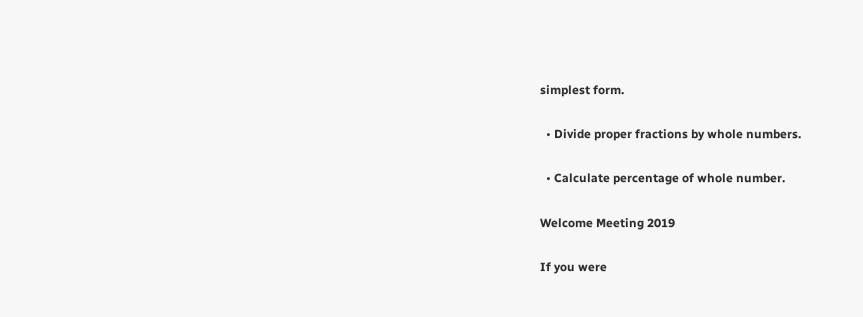simplest form.

  • Divide proper fractions by whole numbers.

  • Calculate percentage of whole number.

Welcome Meeting 2019

If you were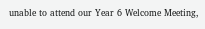unable to attend our Year 6 Welcome Meeting,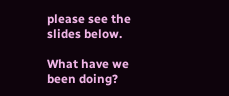please see the slides below.

What have we been doing?